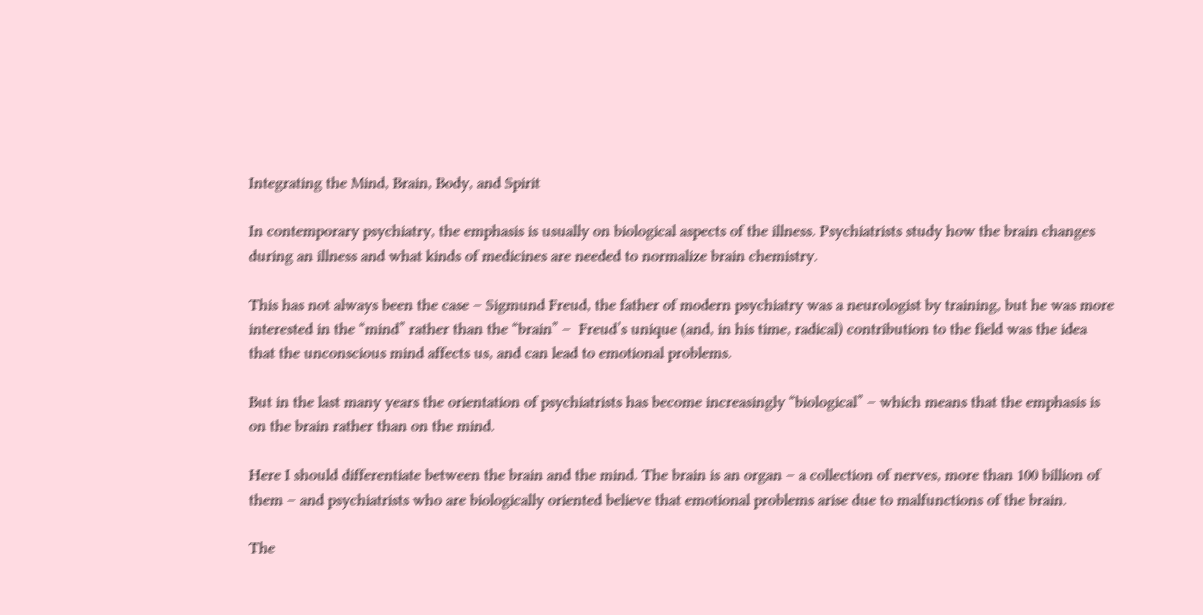Integrating the Mind, Brain, Body, and Spirit

In contemporary psychiatry, the emphasis is usually on biological aspects of the illness. Psychiatrists study how the brain changes during an illness and what kinds of medicines are needed to normalize brain chemistry.

This has not always been the case – Sigmund Freud, the father of modern psychiatry was a neurologist by training, but he was more interested in the “mind” rather than the “brain” –  Freud’s unique (and, in his time, radical) contribution to the field was the idea that the unconscious mind affects us, and can lead to emotional problems.

But in the last many years the orientation of psychiatrists has become increasingly “biological” – which means that the emphasis is on the brain rather than on the mind.

Here I should differentiate between the brain and the mind. The brain is an organ – a collection of nerves, more than 100 billion of them – and psychiatrists who are biologically oriented believe that emotional problems arise due to malfunctions of the brain.

The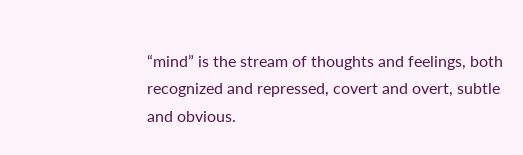“mind” is the stream of thoughts and feelings, both recognized and repressed, covert and overt, subtle and obvious.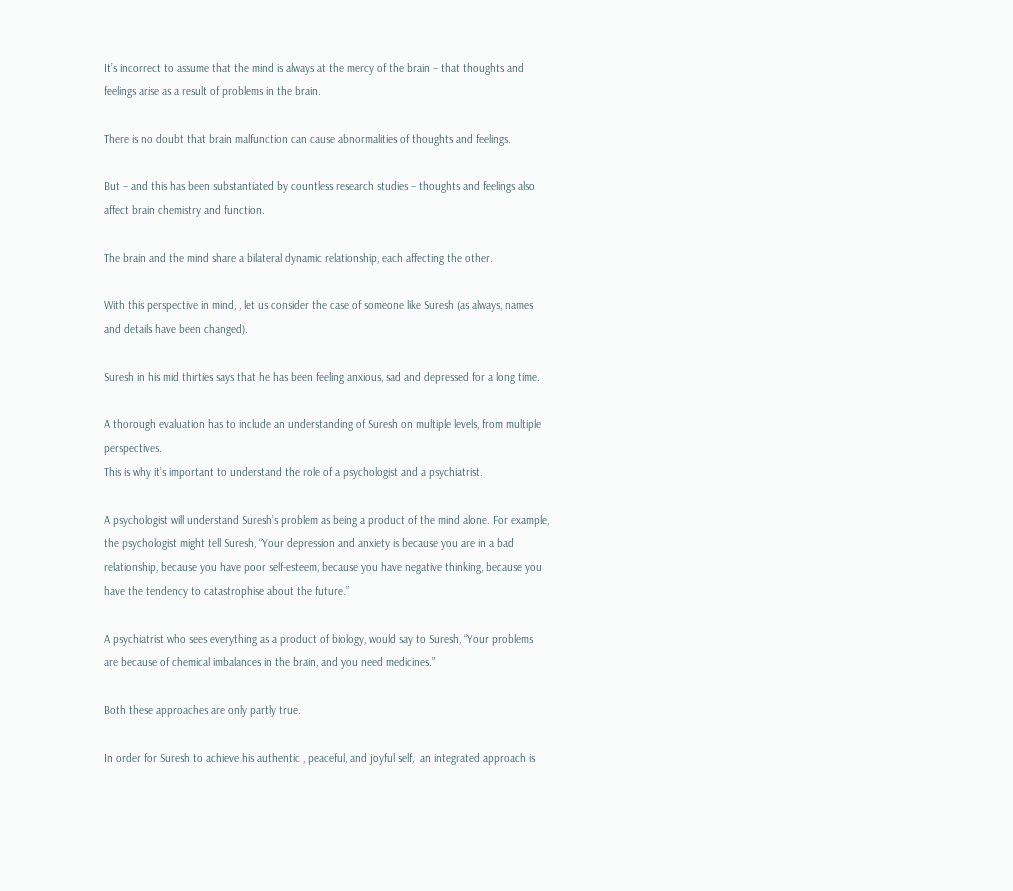It’s incorrect to assume that the mind is always at the mercy of the brain – that thoughts and feelings arise as a result of problems in the brain.

There is no doubt that brain malfunction can cause abnormalities of thoughts and feelings.

But – and this has been substantiated by countless research studies – thoughts and feelings also affect brain chemistry and function.

The brain and the mind share a bilateral dynamic relationship, each affecting the other.

With this perspective in mind, , let us consider the case of someone like Suresh (as always, names and details have been changed).

Suresh in his mid thirties says that he has been feeling anxious, sad and depressed for a long time.

A thorough evaluation has to include an understanding of Suresh on multiple levels, from multiple perspectives.
This is why it’s important to understand the role of a psychologist and a psychiatrist.

A psychologist will understand Suresh’s problem as being a product of the mind alone. For example, the psychologist might tell Suresh, “Your depression and anxiety is because you are in a bad relationship, because you have poor self-esteem, because you have negative thinking, because you have the tendency to catastrophise about the future.”

A psychiatrist who sees everything as a product of biology, would say to Suresh, “Your problems are because of chemical imbalances in the brain, and you need medicines.”

Both these approaches are only partly true.

In order for Suresh to achieve his authentic , peaceful, and joyful self,  an integrated approach is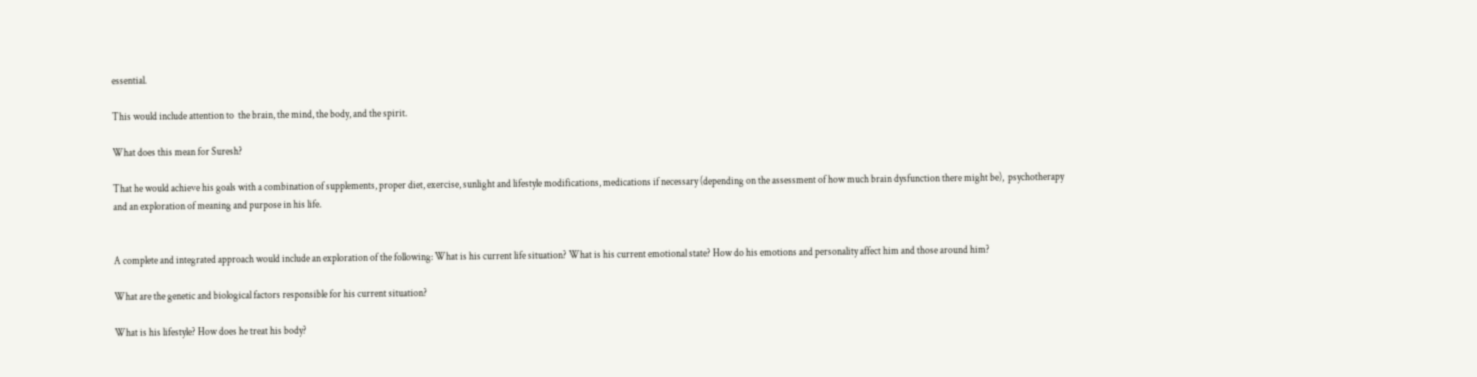essential.

This would include attention to  the brain, the mind, the body, and the spirit.

What does this mean for Suresh?

That he would achieve his goals with a combination of supplements, proper diet, exercise, sunlight and lifestyle modifications, medications if necessary (depending on the assessment of how much brain dysfunction there might be),  psychotherapy and an exploration of meaning and purpose in his life.


A complete and integrated approach would include an exploration of the following: What is his current life situation? What is his current emotional state? How do his emotions and personality affect him and those around him?

What are the genetic and biological factors responsible for his current situation?

What is his lifestyle? How does he treat his body?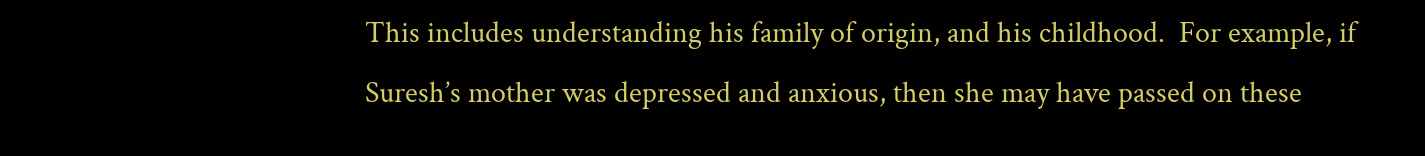This includes understanding his family of origin, and his childhood.  For example, if Suresh’s mother was depressed and anxious, then she may have passed on these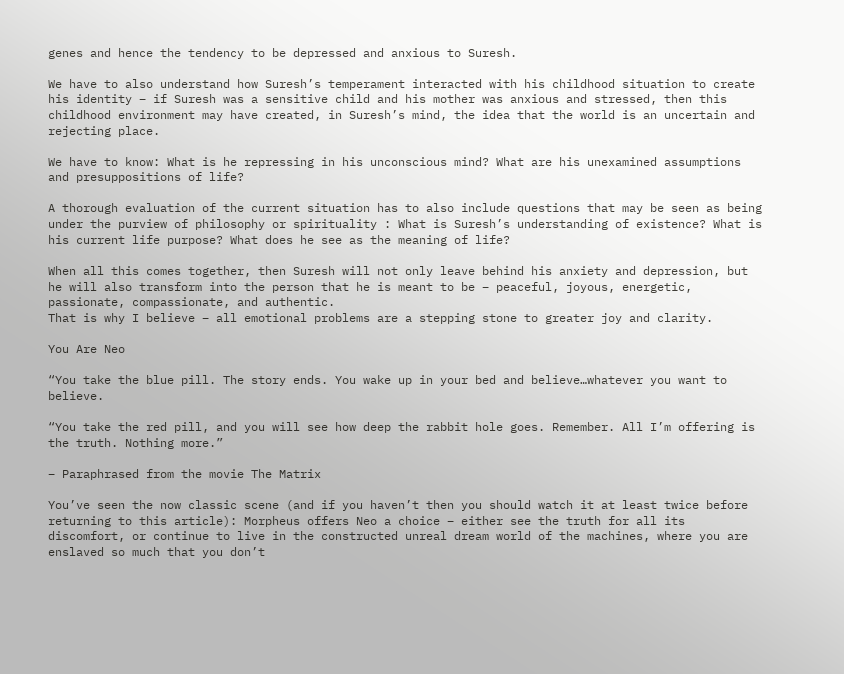genes and hence the tendency to be depressed and anxious to Suresh.

We have to also understand how Suresh’s temperament interacted with his childhood situation to create his identity – if Suresh was a sensitive child and his mother was anxious and stressed, then this childhood environment may have created, in Suresh’s mind, the idea that the world is an uncertain and rejecting place.

We have to know: What is he repressing in his unconscious mind? What are his unexamined assumptions and presuppositions of life?

A thorough evaluation of the current situation has to also include questions that may be seen as being under the purview of philosophy or spirituality : What is Suresh’s understanding of existence? What is his current life purpose? What does he see as the meaning of life?

When all this comes together, then Suresh will not only leave behind his anxiety and depression, but he will also transform into the person that he is meant to be – peaceful, joyous, energetic, passionate, compassionate, and authentic.
That is why I believe – all emotional problems are a stepping stone to greater joy and clarity.

You Are Neo

“You take the blue pill. The story ends. You wake up in your bed and believe…whatever you want to believe.

“You take the red pill, and you will see how deep the rabbit hole goes. Remember. All I’m offering is the truth. Nothing more.”

– Paraphrased from the movie The Matrix

You’ve seen the now classic scene (and if you haven’t then you should watch it at least twice before returning to this article): Morpheus offers Neo a choice – either see the truth for all its discomfort, or continue to live in the constructed unreal dream world of the machines, where you are enslaved so much that you don’t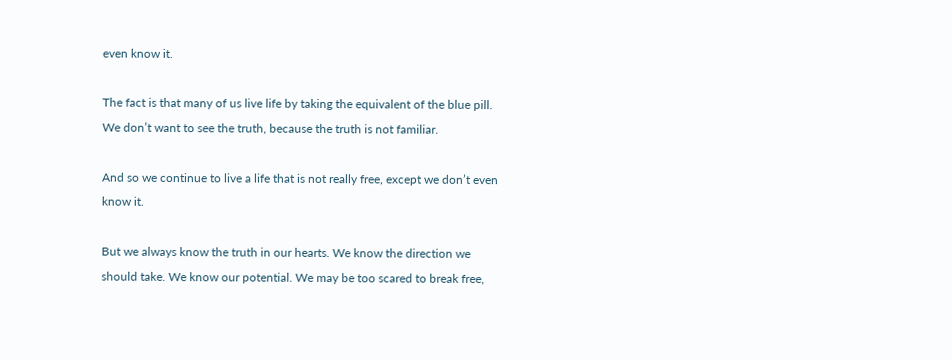even know it.

The fact is that many of us live life by taking the equivalent of the blue pill. We don’t want to see the truth, because the truth is not familiar.

And so we continue to live a life that is not really free, except we don’t even know it.

But we always know the truth in our hearts. We know the direction we should take. We know our potential. We may be too scared to break free,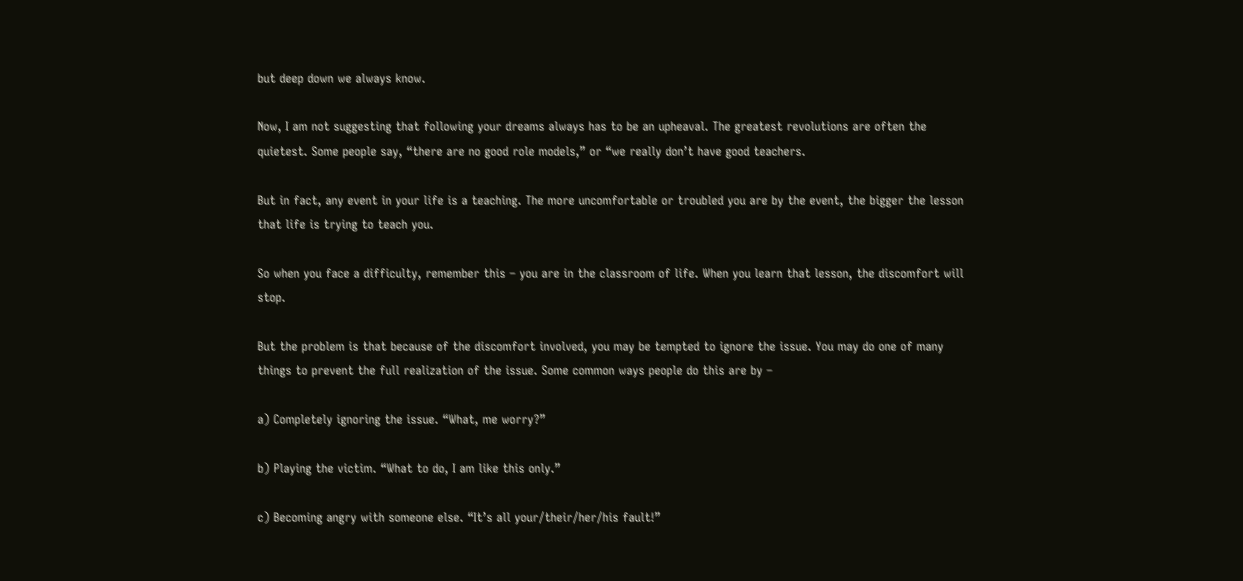but deep down we always know.

Now, I am not suggesting that following your dreams always has to be an upheaval. The greatest revolutions are often the quietest. Some people say, “there are no good role models,” or “we really don’t have good teachers.

But in fact, any event in your life is a teaching. The more uncomfortable or troubled you are by the event, the bigger the lesson that life is trying to teach you.

So when you face a difficulty, remember this – you are in the classroom of life. When you learn that lesson, the discomfort will stop.

But the problem is that because of the discomfort involved, you may be tempted to ignore the issue. You may do one of many things to prevent the full realization of the issue. Some common ways people do this are by –

a) Completely ignoring the issue. “What, me worry?”

b) Playing the victim. “What to do, I am like this only.”

c) Becoming angry with someone else. “It’s all your/their/her/his fault!”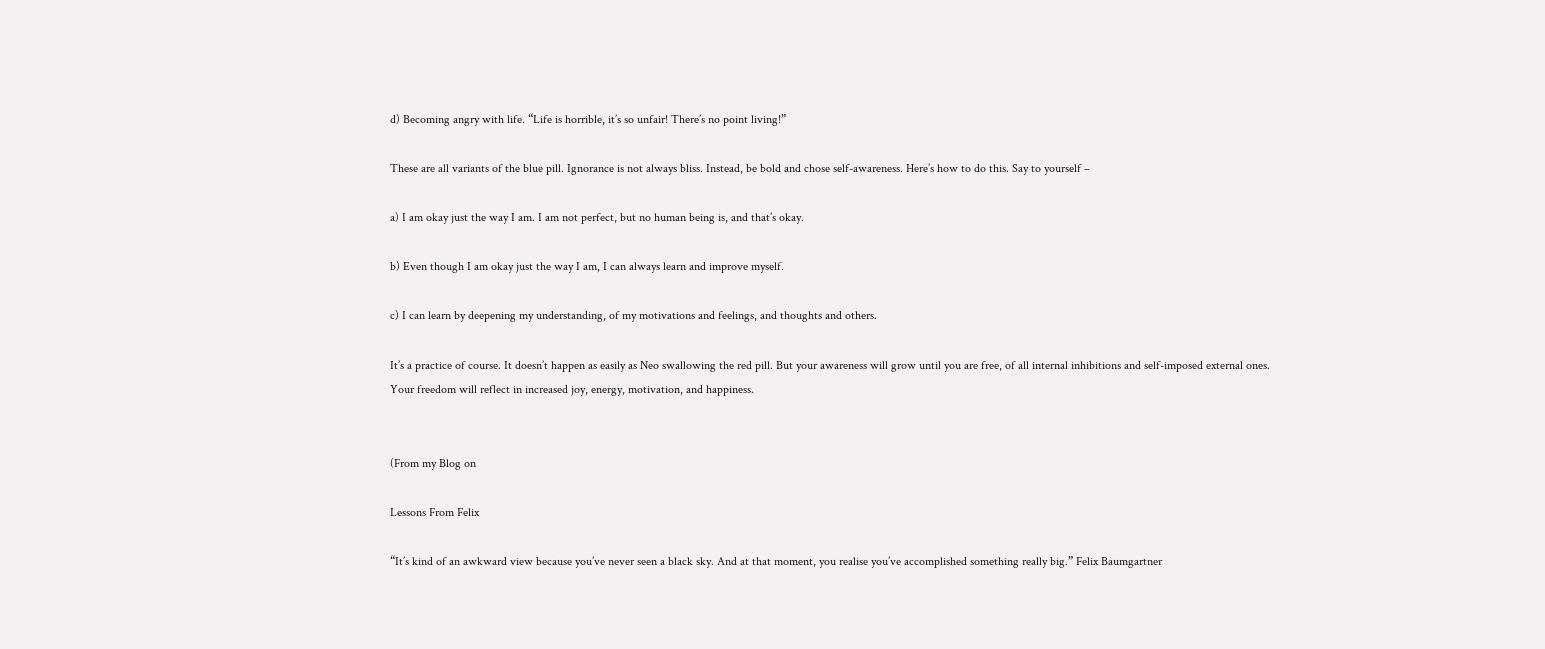d) Becoming angry with life. “Life is horrible, it’s so unfair! There’s no point living!”

These are all variants of the blue pill. Ignorance is not always bliss. Instead, be bold and chose self-awareness. Here’s how to do this. Say to yourself –

a) I am okay just the way I am. I am not perfect, but no human being is, and that’s okay.

b) Even though I am okay just the way I am, I can always learn and improve myself.

c) I can learn by deepening my understanding, of my motivations and feelings, and thoughts and others.

It’s a practice of course. It doesn’t happen as easily as Neo swallowing the red pill. But your awareness will grow until you are free, of all internal inhibitions and self-imposed external ones.
Your freedom will reflect in increased joy, energy, motivation, and happiness.


(From my Blog on

Lessons From Felix

“It’s kind of an awkward view because you’ve never seen a black sky. And at that moment, you realise you’ve accomplished something really big.” Felix Baumgartner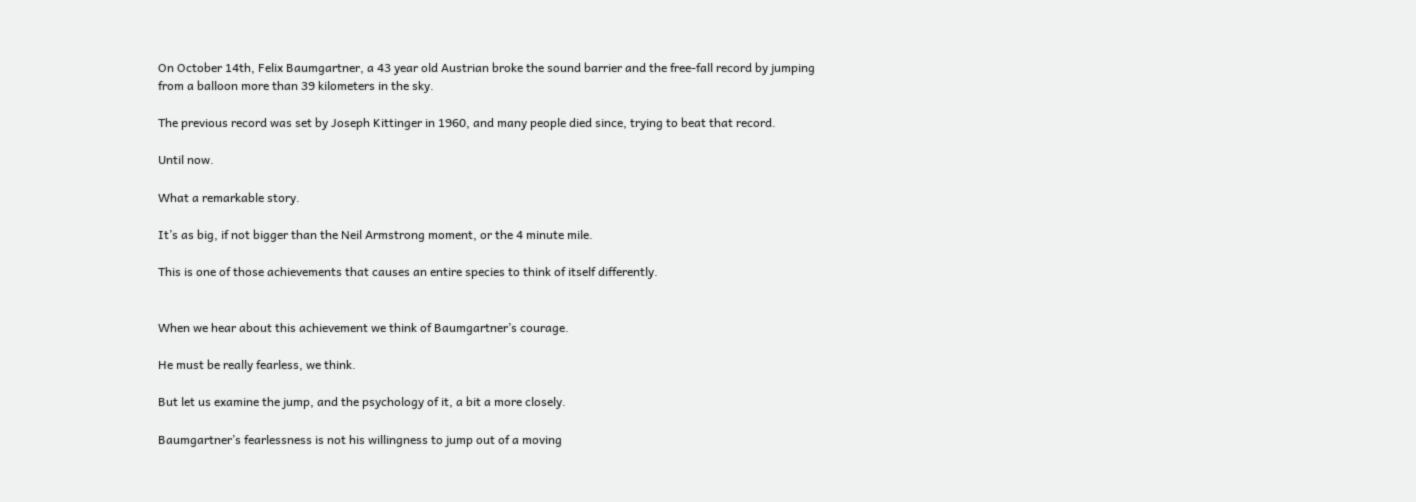On October 14th, Felix Baumgartner, a 43 year old Austrian broke the sound barrier and the free-fall record by jumping from a balloon more than 39 kilometers in the sky.

The previous record was set by Joseph Kittinger in 1960, and many people died since, trying to beat that record.

Until now.

What a remarkable story.

It’s as big, if not bigger than the Neil Armstrong moment, or the 4 minute mile.

This is one of those achievements that causes an entire species to think of itself differently.


When we hear about this achievement we think of Baumgartner’s courage.

He must be really fearless, we think.

But let us examine the jump, and the psychology of it, a bit a more closely.

Baumgartner’s fearlessness is not his willingness to jump out of a moving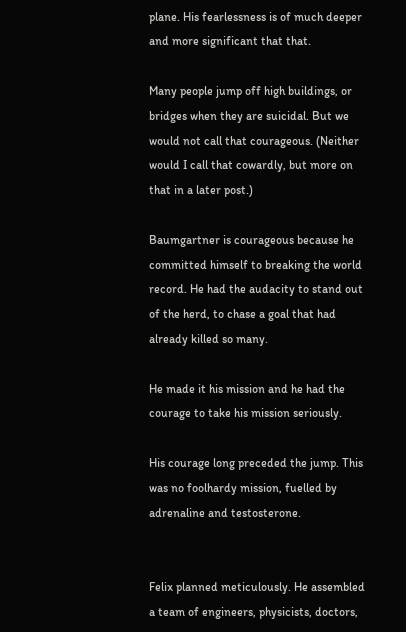plane. His fearlessness is of much deeper and more significant that that.

Many people jump off high buildings, or bridges when they are suicidal. But we would not call that courageous. (Neither would I call that cowardly, but more on that in a later post.)

Baumgartner is courageous because he committed himself to breaking the world record. He had the audacity to stand out of the herd, to chase a goal that had already killed so many.

He made it his mission and he had the courage to take his mission seriously.

His courage long preceded the jump. This was no foolhardy mission, fuelled by adrenaline and testosterone.


Felix planned meticulously. He assembled a team of engineers, physicists, doctors,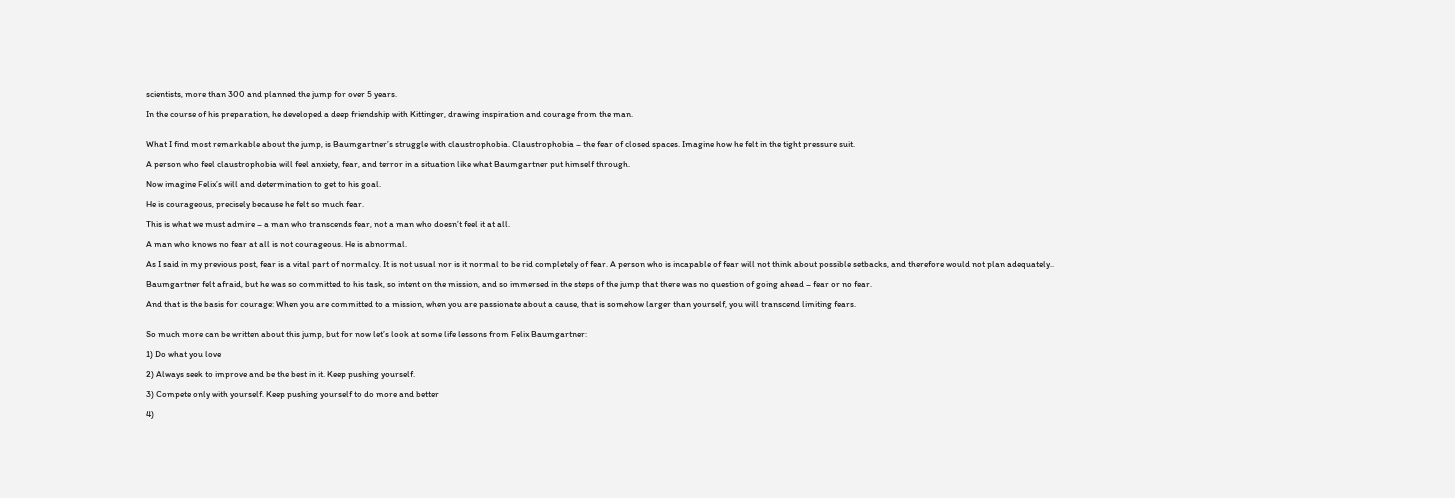scientists, more than 300 and planned the jump for over 5 years.

In the course of his preparation, he developed a deep friendship with Kittinger, drawing inspiration and courage from the man.


What I find most remarkable about the jump, is Baumgartner’s struggle with claustrophobia. Claustrophobia – the fear of closed spaces. Imagine how he felt in the tight pressure suit.

A person who feel claustrophobia will feel anxiety, fear, and terror in a situation like what Baumgartner put himself through.

Now imagine Felix’s will and determination to get to his goal.

He is courageous, precisely because he felt so much fear.

This is what we must admire – a man who transcends fear, not a man who doesn’t feel it at all.

A man who knows no fear at all is not courageous. He is abnormal.

As I said in my previous post, fear is a vital part of normalcy. It is not usual nor is it normal to be rid completely of fear. A person who is incapable of fear will not think about possible setbacks, and therefore would not plan adequately..

Baumgartner felt afraid, but he was so committed to his task, so intent on the mission, and so immersed in the steps of the jump that there was no question of going ahead – fear or no fear.

And that is the basis for courage: When you are committed to a mission, when you are passionate about a cause, that is somehow larger than yourself, you will transcend limiting fears.


So much more can be written about this jump, but for now let’s look at some life lessons from Felix Baumgartner:

1) Do what you love

2) Always seek to improve and be the best in it. Keep pushing yourself.

3) Compete only with yourself. Keep pushing yourself to do more and better

4)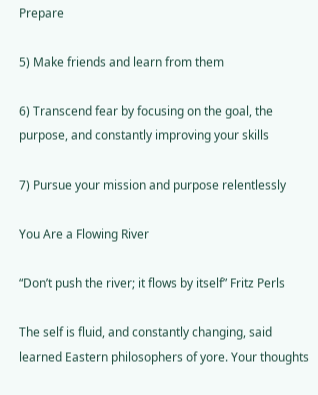Prepare

5) Make friends and learn from them

6) Transcend fear by focusing on the goal, the purpose, and constantly improving your skills

7) Pursue your mission and purpose relentlessly

You Are a Flowing River

“Don’t push the river; it flows by itself” Fritz Perls

The self is fluid, and constantly changing, said learned Eastern philosophers of yore. Your thoughts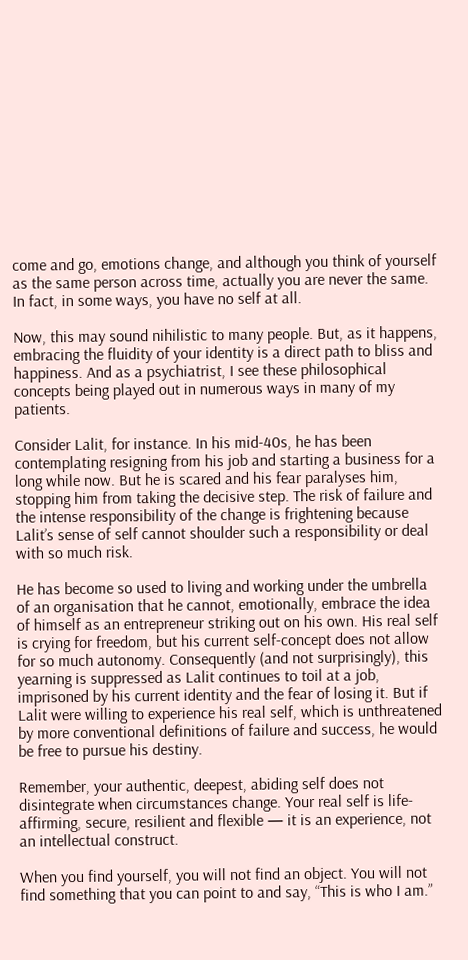come and go, emotions change, and although you think of yourself as the same person across time, actually you are never the same. In fact, in some ways, you have no self at all.

Now, this may sound nihilistic to many people. But, as it happens, embracing the fluidity of your identity is a direct path to bliss and happiness. And as a psychiatrist, I see these philosophical concepts being played out in numerous ways in many of my patients.

Consider Lalit, for instance. In his mid-40s, he has been contemplating resigning from his job and starting a business for a long while now. But he is scared and his fear paralyses him, stopping him from taking the decisive step. The risk of failure and the intense responsibility of the change is frightening because Lalit’s sense of self cannot shoulder such a responsibility or deal with so much risk.

He has become so used to living and working under the umbrella of an organisation that he cannot, emotionally, embrace the idea of himself as an entrepreneur striking out on his own. His real self is crying for freedom, but his current self-concept does not allow for so much autonomy. Consequently (and not surprisingly), this yearning is suppressed as Lalit continues to toil at a job, imprisoned by his current identity and the fear of losing it. But if Lalit were willing to experience his real self, which is unthreatened by more conventional definitions of failure and success, he would be free to pursue his destiny.

Remember, your authentic, deepest, abiding self does not disintegrate when circumstances change. Your real self is life-affirming, secure, resilient and flexible — it is an experience, not an intellectual construct.

When you find yourself, you will not find an object. You will not find something that you can point to and say, “This is who I am.”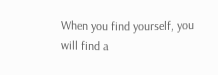When you find yourself, you will find a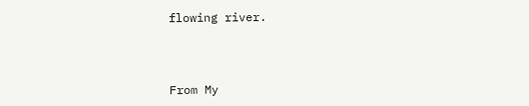flowing river.



From My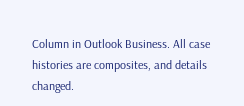Column in Outlook Business. All case histories are composites, and details changed.